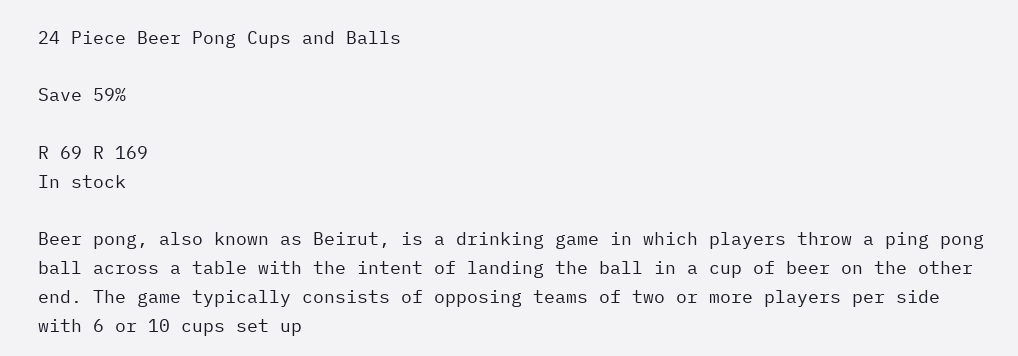24 Piece Beer Pong Cups and Balls

Save 59%

R 69 R 169
In stock

Beer pong, also known as Beirut, is a drinking game in which players throw a ping pong ball across a table with the intent of landing the ball in a cup of beer on the other end. The game typically consists of opposing teams of two or more players per side with 6 or 10 cups set up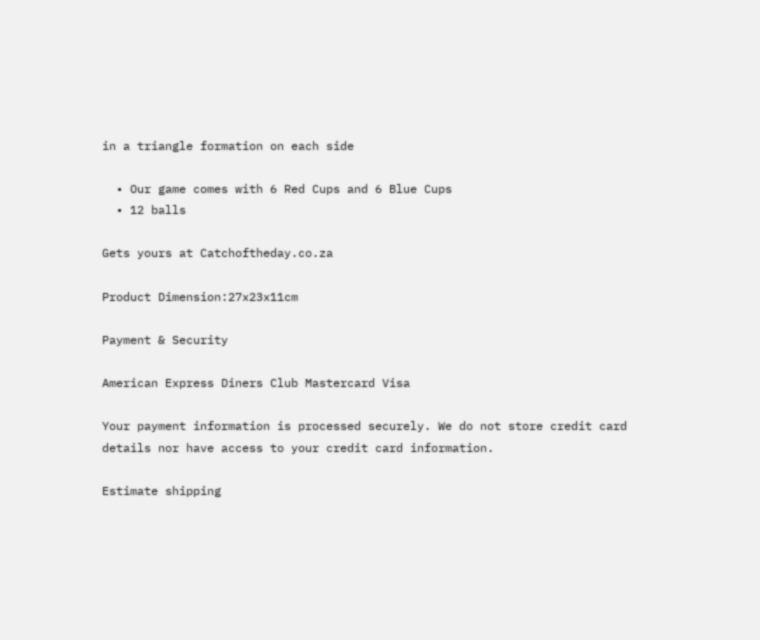in a triangle formation on each side

  • Our game comes with 6 Red Cups and 6 Blue Cups
  • 12 balls

Gets yours at Catchoftheday.co.za

Product Dimension:27x23x11cm

Payment & Security

American Express Diners Club Mastercard Visa

Your payment information is processed securely. We do not store credit card details nor have access to your credit card information.

Estimate shipping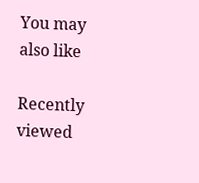You may also like

Recently viewed